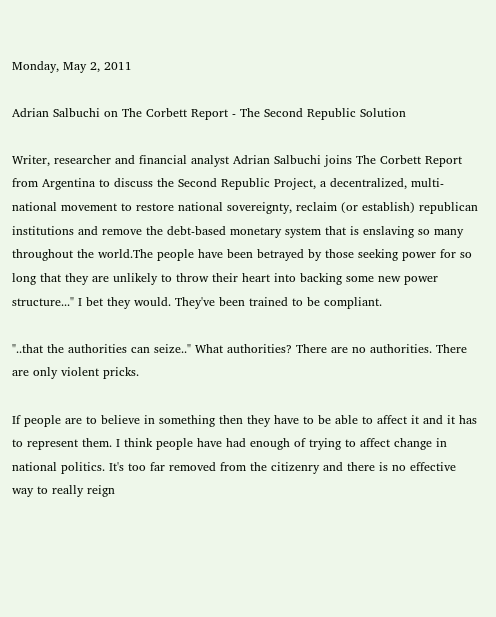Monday, May 2, 2011

Adrian Salbuchi on The Corbett Report - The Second Republic Solution

Writer, researcher and financial analyst Adrian Salbuchi joins The Corbett Report from Argentina to discuss the Second Republic Project, a decentralized, multi-national movement to restore national sovereignty, reclaim (or establish) republican institutions and remove the debt-based monetary system that is enslaving so many throughout the world.The people have been betrayed by those seeking power for so long that they are unlikely to throw their heart into backing some new power structure..." I bet they would. They've been trained to be compliant.

"..that the authorities can seize.." What authorities? There are no authorities. There are only violent pricks.

If people are to believe in something then they have to be able to affect it and it has to represent them. I think people have had enough of trying to affect change in national politics. It's too far removed from the citizenry and there is no effective way to really reign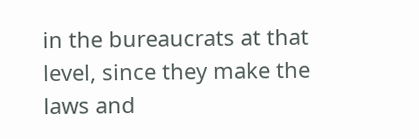in the bureaucrats at that level, since they make the laws and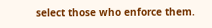select those who enforce them.